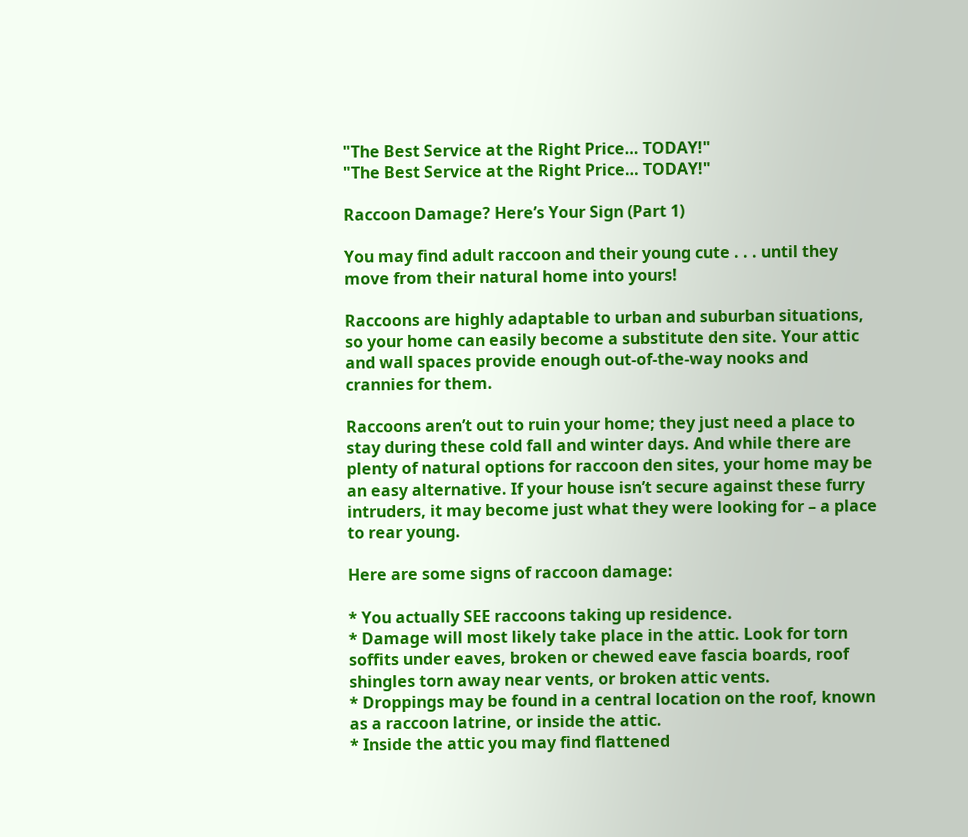"The Best Service at the Right Price… TODAY!"
"The Best Service at the Right Price… TODAY!"

Raccoon Damage? Here’s Your Sign (Part 1)

You may find adult raccoon and their young cute . . . until they move from their natural home into yours!

Raccoons are highly adaptable to urban and suburban situations, so your home can easily become a substitute den site. Your attic and wall spaces provide enough out-of-the-way nooks and crannies for them.

Raccoons aren’t out to ruin your home; they just need a place to stay during these cold fall and winter days. And while there are plenty of natural options for raccoon den sites, your home may be an easy alternative. If your house isn’t secure against these furry intruders, it may become just what they were looking for – a place to rear young.

Here are some signs of raccoon damage:

* You actually SEE raccoons taking up residence.
* Damage will most likely take place in the attic. Look for torn soffits under eaves, broken or chewed eave fascia boards, roof shingles torn away near vents, or broken attic vents.
* Droppings may be found in a central location on the roof, known as a raccoon latrine, or inside the attic.
* Inside the attic you may find flattened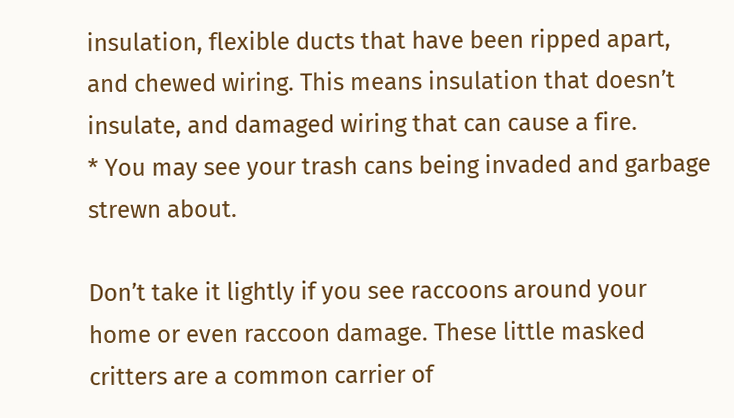insulation, flexible ducts that have been ripped apart, and chewed wiring. This means insulation that doesn’t insulate, and damaged wiring that can cause a fire.
* You may see your trash cans being invaded and garbage strewn about.

Don’t take it lightly if you see raccoons around your home or even raccoon damage. These little masked critters are a common carrier of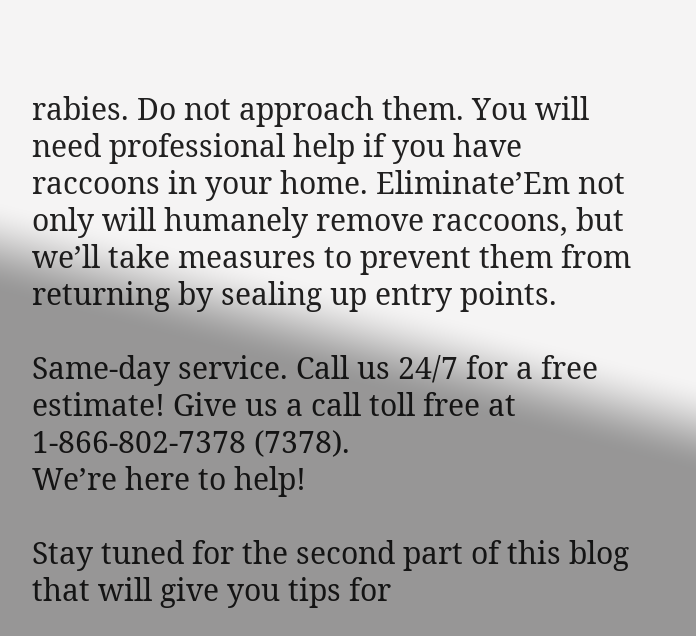rabies. Do not approach them. You will need professional help if you have raccoons in your home. Eliminate’Em not only will humanely remove raccoons, but we’ll take measures to prevent them from returning by sealing up entry points.

Same-day service. Call us 24/7 for a free estimate! Give us a call toll free at 1-866-802-7378 (7378).
We’re here to help!

Stay tuned for the second part of this blog that will give you tips for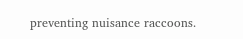preventing nuisance raccoons.